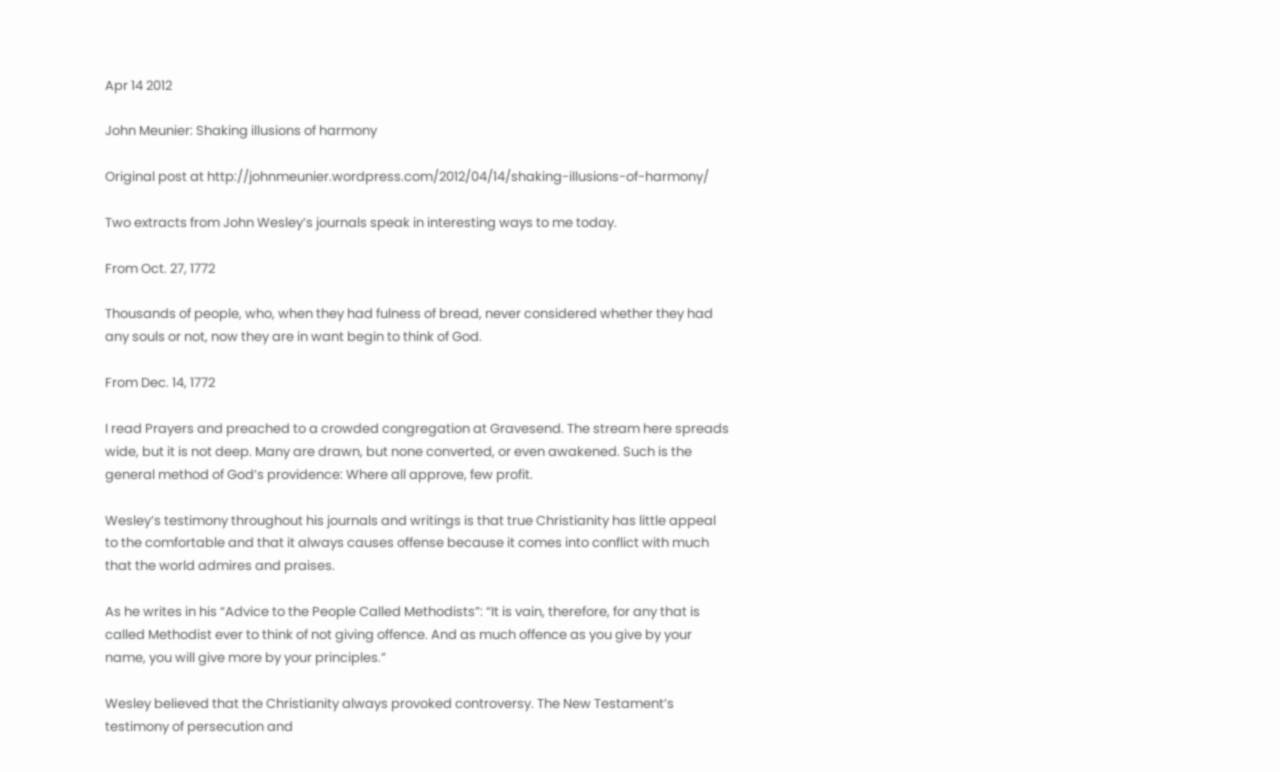Apr 14 2012

John Meunier: Shaking illusions of harmony

Original post at http://johnmeunier.wordpress.com/2012/04/14/shaking-illusions-of-harmony/

Two extracts from John Wesley’s journals speak in interesting ways to me today.

From Oct. 27, 1772

Thousands of people, who, when they had fulness of bread, never considered whether they had any souls or not, now they are in want begin to think of God.

From Dec. 14, 1772

I read Prayers and preached to a crowded congregation at Gravesend. The stream here spreads wide, but it is not deep. Many are drawn, but none converted, or even awakened. Such is the general method of God’s providence: Where all approve, few profit.

Wesley’s testimony throughout his journals and writings is that true Christianity has little appeal to the comfortable and that it always causes offense because it comes into conflict with much that the world admires and praises.

As he writes in his “Advice to the People Called Methodists”: “It is vain, therefore, for any that is called Methodist ever to think of not giving offence. And as much offence as you give by your name, you will give more by your principles.”

Wesley believed that the Christianity always provoked controversy. The New Testament’s testimony of persecution and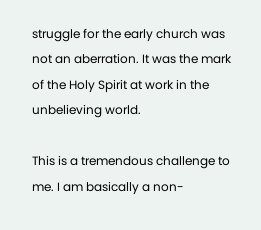struggle for the early church was not an aberration. It was the mark of the Holy Spirit at work in the unbelieving world.

This is a tremendous challenge to me. I am basically a non-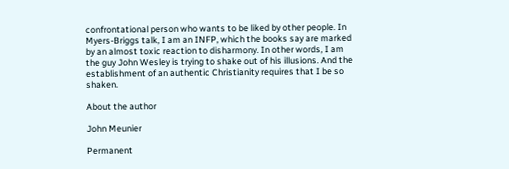confrontational person who wants to be liked by other people. In Myers-Briggs talk, I am an INFP, which the books say are marked by an almost toxic reaction to disharmony. In other words, I am the guy John Wesley is trying to shake out of his illusions. And the establishment of an authentic Christianity requires that I be so shaken.

About the author

John Meunier

Permanent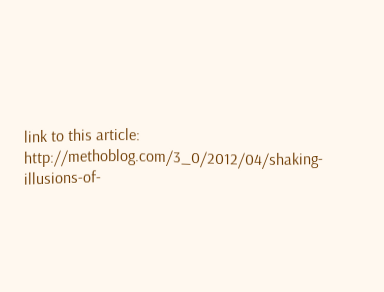link to this article: http://methoblog.com/3_0/2012/04/shaking-illusions-of-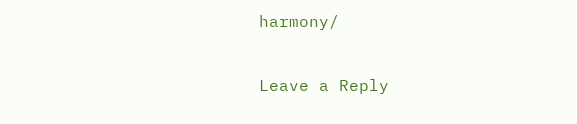harmony/

Leave a Reply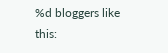%d bloggers like this: